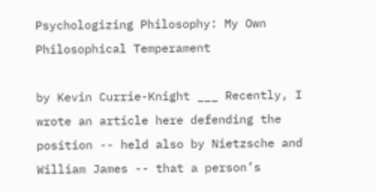Psychologizing Philosophy: My Own Philosophical Temperament

by Kevin Currie-Knight ___ Recently, I wrote an article here defending the position -- held also by Nietzsche and William James -- that a person’s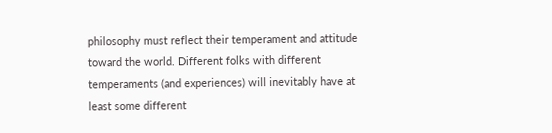philosophy must reflect their temperament and attitude toward the world. Different folks with different temperaments (and experiences) will inevitably have at least some different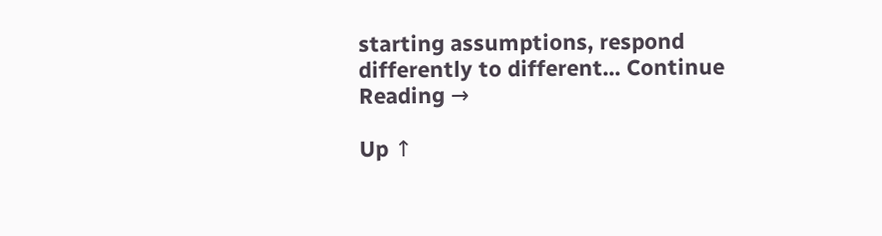starting assumptions, respond differently to different... Continue Reading →

Up ↑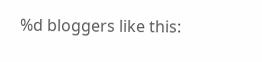%d bloggers like this: